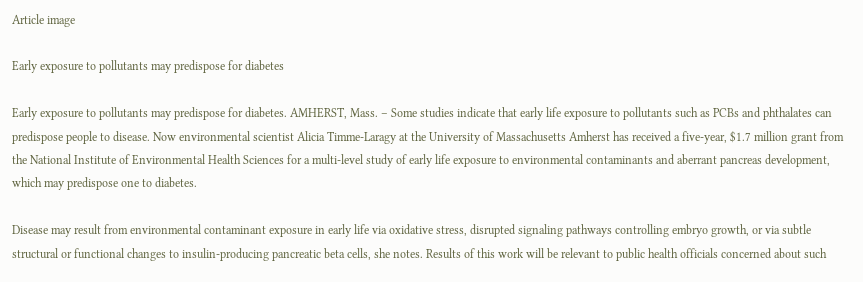Article image

Early exposure to pollutants may predispose for diabetes

Early exposure to pollutants may predispose for diabetes. AMHERST, Mass. – Some studies indicate that early life exposure to pollutants such as PCBs and phthalates can predispose people to disease. Now environmental scientist Alicia Timme-Laragy at the University of Massachusetts Amherst has received a five-year, $1.7 million grant from the National Institute of Environmental Health Sciences for a multi-level study of early life exposure to environmental contaminants and aberrant pancreas development, which may predispose one to diabetes.

Disease may result from environmental contaminant exposure in early life via oxidative stress, disrupted signaling pathways controlling embryo growth, or via subtle structural or functional changes to insulin-producing pancreatic beta cells, she notes. Results of this work will be relevant to public health officials concerned about such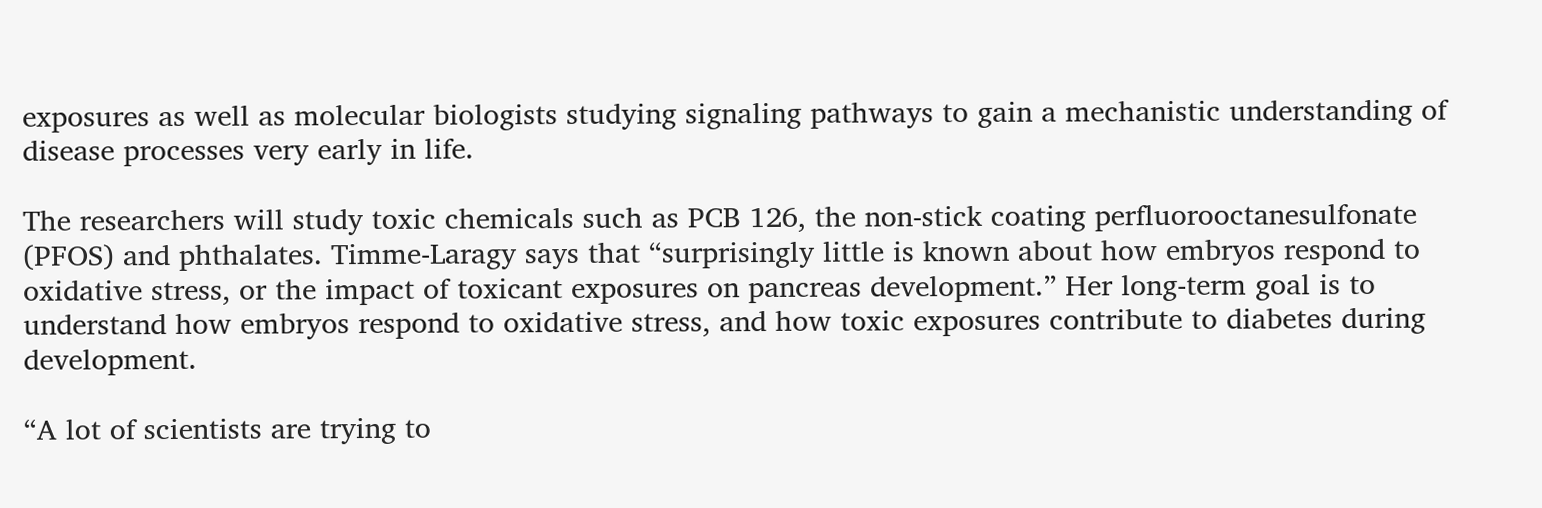exposures as well as molecular biologists studying signaling pathways to gain a mechanistic understanding of disease processes very early in life.

The researchers will study toxic chemicals such as PCB 126, the non-stick coating perfluorooctanesulfonate (PFOS) and phthalates. Timme-Laragy says that “surprisingly little is known about how embryos respond to oxidative stress, or the impact of toxicant exposures on pancreas development.” Her long-term goal is to understand how embryos respond to oxidative stress, and how toxic exposures contribute to diabetes during development.

“A lot of scientists are trying to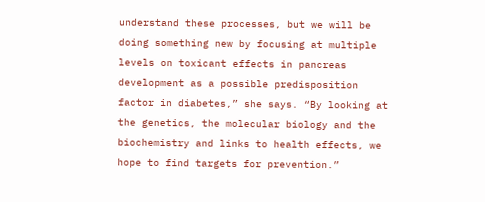understand these processes, but we will be doing something new by focusing at multiple levels on toxicant effects in pancreas development as a possible predisposition factor in diabetes,” she says. “By looking at the genetics, the molecular biology and the biochemistry and links to health effects, we hope to find targets for prevention.”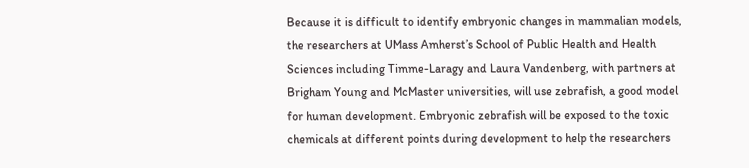Because it is difficult to identify embryonic changes in mammalian models, the researchers at UMass Amherst’s School of Public Health and Health Sciences including Timme-Laragy and Laura Vandenberg, with partners at Brigham Young and McMaster universities, will use zebrafish, a good model for human development. Embryonic zebrafish will be exposed to the toxic chemicals at different points during development to help the researchers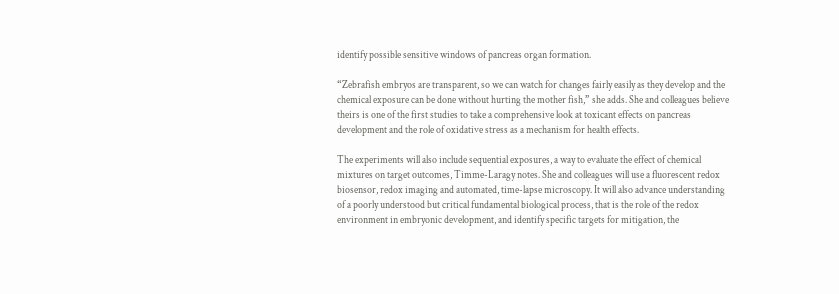identify possible sensitive windows of pancreas organ formation.

“Zebrafish embryos are transparent, so we can watch for changes fairly easily as they develop and the chemical exposure can be done without hurting the mother fish,” she adds. She and colleagues believe theirs is one of the first studies to take a comprehensive look at toxicant effects on pancreas development and the role of oxidative stress as a mechanism for health effects.

The experiments will also include sequential exposures, a way to evaluate the effect of chemical mixtures on target outcomes, Timme-Laragy notes. She and colleagues will use a fluorescent redox biosensor, redox imaging and automated, time-lapse microscopy. It will also advance understanding of a poorly understood but critical fundamental biological process, that is the role of the redox environment in embryonic development, and identify specific targets for mitigation, the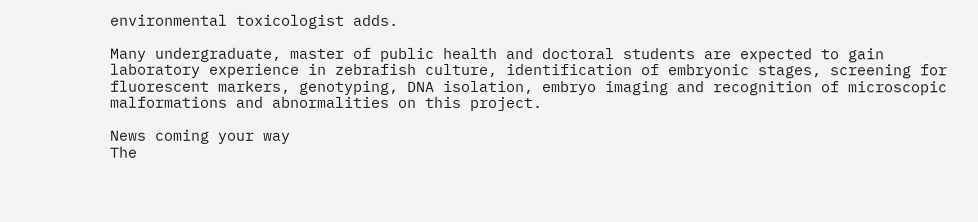environmental toxicologist adds.

Many undergraduate, master of public health and doctoral students are expected to gain laboratory experience in zebrafish culture, identification of embryonic stages, screening for fluorescent markers, genotyping, DNA isolation, embryo imaging and recognition of microscopic malformations and abnormalities on this project.

News coming your way
The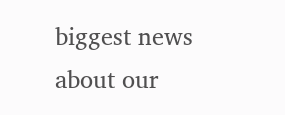biggest news about our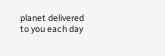planet delivered to you each day